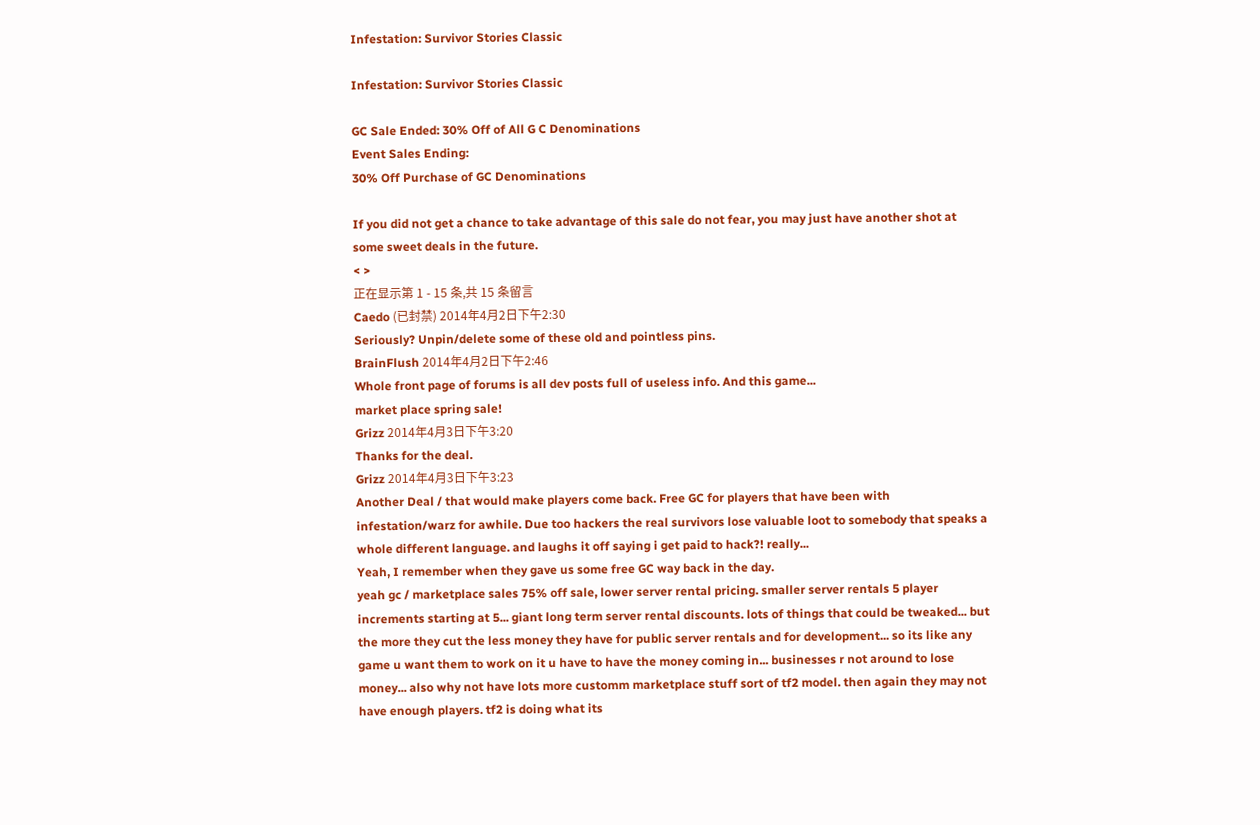Infestation: Survivor Stories Classic

Infestation: Survivor Stories Classic

GC Sale Ended: 30% Off of All G C Denominations
Event Sales Ending:
30% Off Purchase of GC Denominations

If you did not get a chance to take advantage of this sale do not fear, you may just have another shot at some sweet deals in the future.
< >
正在显示第 1 - 15 条,共 15 条留言
Caedo (已封禁) 2014年4月2日下午2:30
Seriously? Unpin/delete some of these old and pointless pins.
BrainFlush 2014年4月2日下午2:46
Whole front page of forums is all dev posts full of useless info. And this game...
market place spring sale!
Grizz 2014年4月3日下午3:20
Thanks for the deal.
Grizz 2014年4月3日下午3:23
Another Deal / that would make players come back. Free GC for players that have been with infestation/warz for awhile. Due too hackers the real survivors lose valuable loot to somebody that speaks a whole different language. and laughs it off saying i get paid to hack?! really...
Yeah, I remember when they gave us some free GC way back in the day.
yeah gc / marketplace sales 75% off sale, lower server rental pricing. smaller server rentals 5 player increments starting at 5... giant long term server rental discounts. lots of things that could be tweaked... but the more they cut the less money they have for public server rentals and for development... so its like any game u want them to work on it u have to have the money coming in... businesses r not around to lose money... also why not have lots more customm marketplace stuff sort of tf2 model. then again they may not have enough players. tf2 is doing what its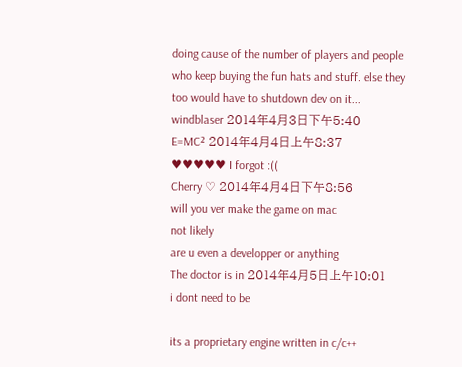doing cause of the number of players and people who keep buying the fun hats and stuff. else they too would have to shutdown dev on it...
windblaser 2014年4月3日下午5:40
E=MC² 2014年4月4日上午8:37
♥♥♥♥♥ I forgot :((
Cherry ♡ 2014年4月4日下午8:56
will you ver make the game on mac
not likely
are u even a developper or anything
The doctor is in 2014年4月5日上午10:01
i dont need to be

its a proprietary engine written in c/c++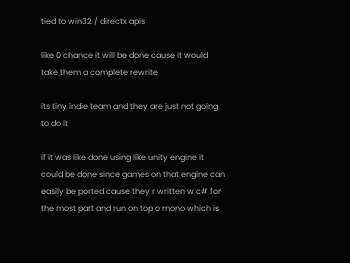tied to win32 / directx apis

like 0 chance it will be done cause it would take them a complete rewrite

its tiny indie team and they are just not going to do it

if it was like done using like unity engine it could be done since games on that engine can easily be ported cause they r written w c# for the most part and run on top o mono which is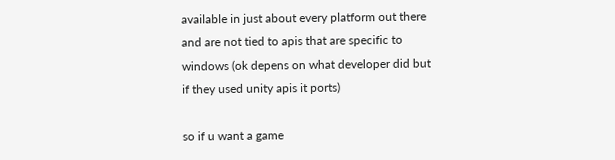available in just about every platform out there and are not tied to apis that are specific to windows (ok depens on what developer did but if they used unity apis it ports)

so if u want a game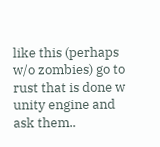like this (perhaps w/o zombies) go to rust that is done w unity engine and ask them..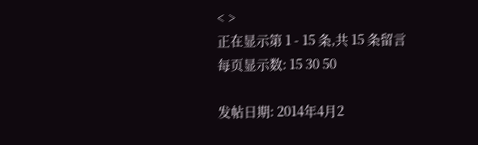< >
正在显示第 1 - 15 条,共 15 条留言
每页显示数: 15 30 50

发帖日期: 2014年4月2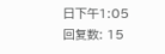日下午1:05
回复数: 15